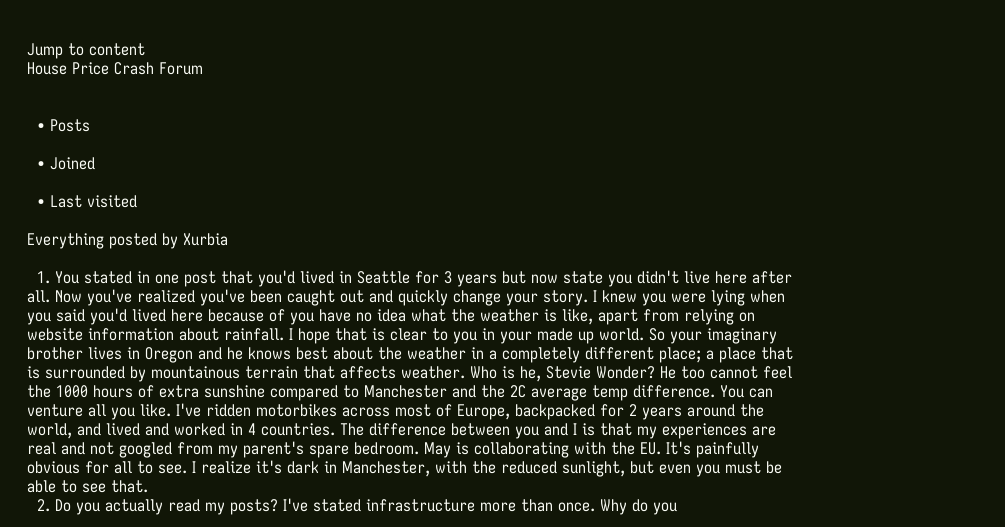Jump to content
House Price Crash Forum


  • Posts

  • Joined

  • Last visited

Everything posted by Xurbia

  1. You stated in one post that you'd lived in Seattle for 3 years but now state you didn't live here after all. Now you've realized you've been caught out and quickly change your story. I knew you were lying when you said you'd lived here because of you have no idea what the weather is like, apart from relying on website information about rainfall. I hope that is clear to you in your made up world. So your imaginary brother lives in Oregon and he knows best about the weather in a completely different place; a place that is surrounded by mountainous terrain that affects weather. Who is he, Stevie Wonder? He too cannot feel the 1000 hours of extra sunshine compared to Manchester and the 2C average temp difference. You can venture all you like. I've ridden motorbikes across most of Europe, backpacked for 2 years around the world, and lived and worked in 4 countries. The difference between you and I is that my experiences are real and not googled from my parent's spare bedroom. May is collaborating with the EU. It's painfully obvious for all to see. I realize it's dark in Manchester, with the reduced sunlight, but even you must be able to see that.
  2. Do you actually read my posts? I've stated infrastructure more than once. Why do you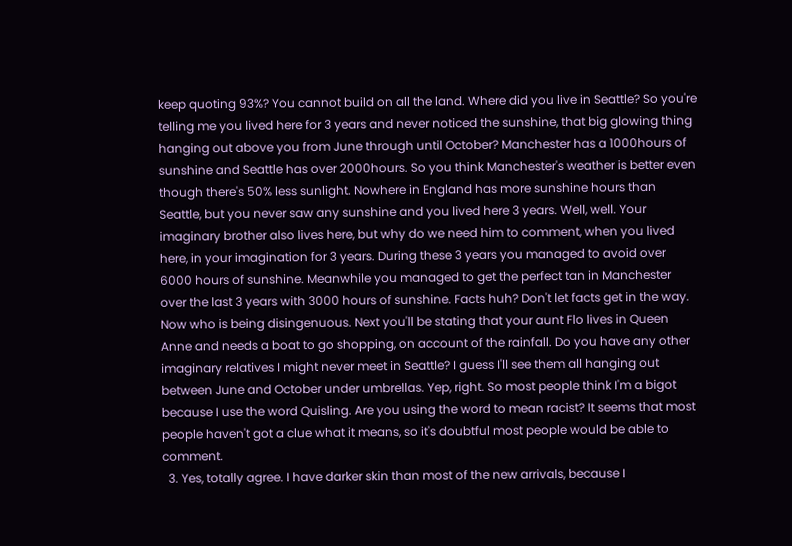keep quoting 93%? You cannot build on all the land. Where did you live in Seattle? So you're telling me you lived here for 3 years and never noticed the sunshine, that big glowing thing hanging out above you from June through until October? Manchester has a 1000hours of sunshine and Seattle has over 2000hours. So you think Manchester's weather is better even though there's 50% less sunlight. Nowhere in England has more sunshine hours than Seattle, but you never saw any sunshine and you lived here 3 years. Well, well. Your imaginary brother also lives here, but why do we need him to comment, when you lived here, in your imagination for 3 years. During these 3 years you managed to avoid over 6000 hours of sunshine. Meanwhile you managed to get the perfect tan in Manchester over the last 3 years with 3000 hours of sunshine. Facts huh? Don't let facts get in the way. Now who is being disingenuous. Next you'll be stating that your aunt Flo lives in Queen Anne and needs a boat to go shopping, on account of the rainfall. Do you have any other imaginary relatives I might never meet in Seattle? I guess I'll see them all hanging out between June and October under umbrellas. Yep, right. So most people think I'm a bigot because I use the word Quisling. Are you using the word to mean racist? It seems that most people haven't got a clue what it means, so it's doubtful most people would be able to comment.
  3. Yes, totally agree. I have darker skin than most of the new arrivals, because I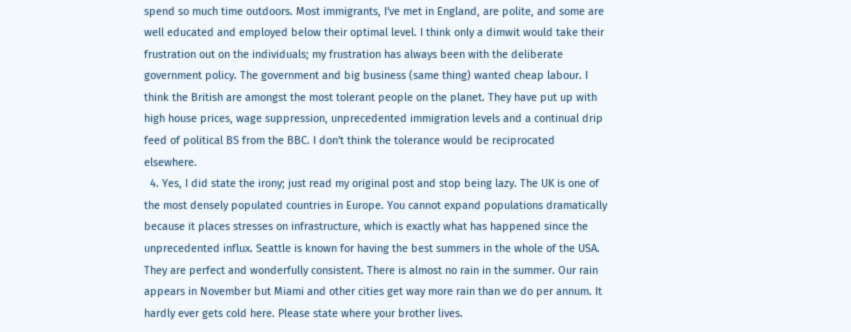spend so much time outdoors. Most immigrants, I've met in England, are polite, and some are well educated and employed below their optimal level. I think only a dimwit would take their frustration out on the individuals; my frustration has always been with the deliberate government policy. The government and big business (same thing) wanted cheap labour. I think the British are amongst the most tolerant people on the planet. They have put up with high house prices, wage suppression, unprecedented immigration levels and a continual drip feed of political BS from the BBC. I don't think the tolerance would be reciprocated elsewhere.
  4. Yes, I did state the irony; just read my original post and stop being lazy. The UK is one of the most densely populated countries in Europe. You cannot expand populations dramatically because it places stresses on infrastructure, which is exactly what has happened since the unprecedented influx. Seattle is known for having the best summers in the whole of the USA. They are perfect and wonderfully consistent. There is almost no rain in the summer. Our rain appears in November but Miami and other cities get way more rain than we do per annum. It hardly ever gets cold here. Please state where your brother lives.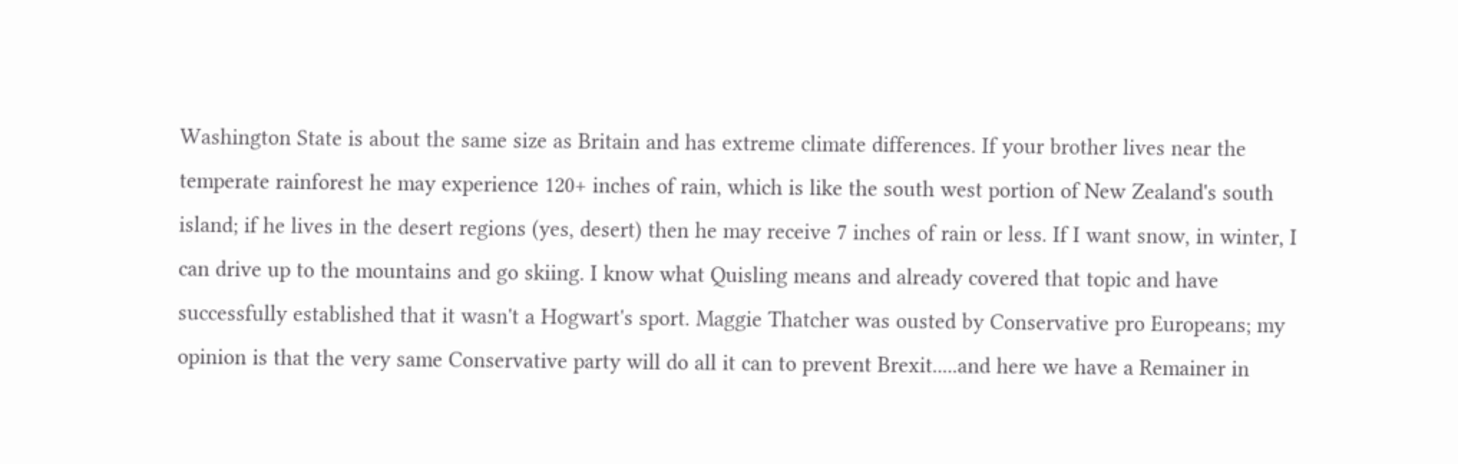Washington State is about the same size as Britain and has extreme climate differences. If your brother lives near the temperate rainforest he may experience 120+ inches of rain, which is like the south west portion of New Zealand's south island; if he lives in the desert regions (yes, desert) then he may receive 7 inches of rain or less. If I want snow, in winter, I can drive up to the mountains and go skiing. I know what Quisling means and already covered that topic and have successfully established that it wasn't a Hogwart's sport. Maggie Thatcher was ousted by Conservative pro Europeans; my opinion is that the very same Conservative party will do all it can to prevent Brexit.....and here we have a Remainer in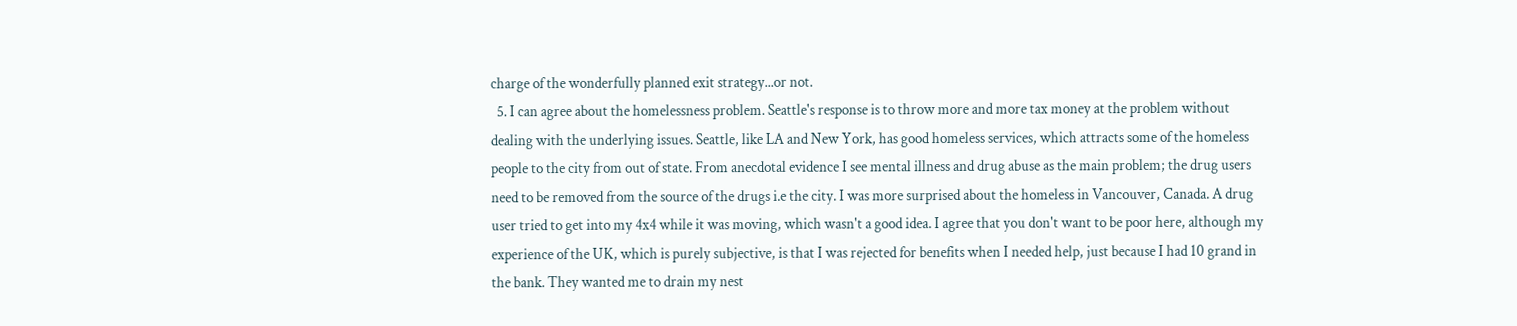charge of the wonderfully planned exit strategy...or not.
  5. I can agree about the homelessness problem. Seattle's response is to throw more and more tax money at the problem without dealing with the underlying issues. Seattle, like LA and New York, has good homeless services, which attracts some of the homeless people to the city from out of state. From anecdotal evidence I see mental illness and drug abuse as the main problem; the drug users need to be removed from the source of the drugs i.e the city. I was more surprised about the homeless in Vancouver, Canada. A drug user tried to get into my 4x4 while it was moving, which wasn't a good idea. I agree that you don't want to be poor here, although my experience of the UK, which is purely subjective, is that I was rejected for benefits when I needed help, just because I had 10 grand in the bank. They wanted me to drain my nest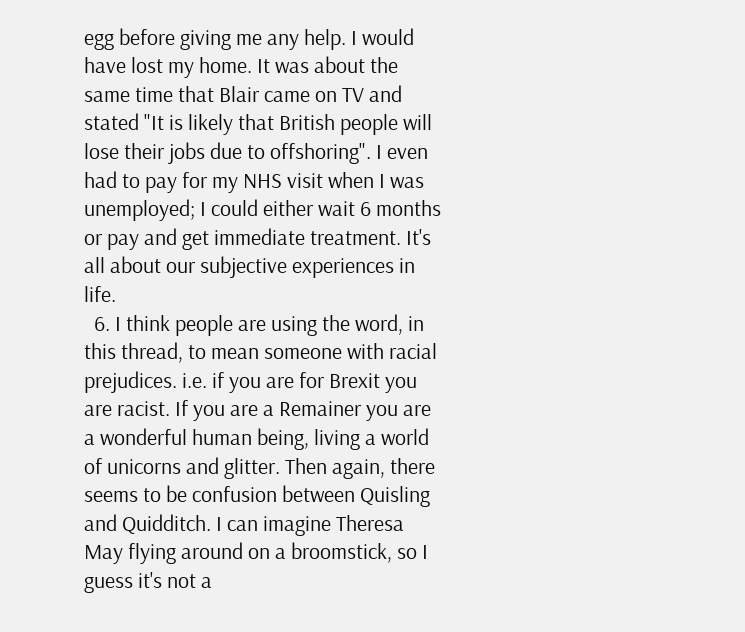egg before giving me any help. I would have lost my home. It was about the same time that Blair came on TV and stated "It is likely that British people will lose their jobs due to offshoring". I even had to pay for my NHS visit when I was unemployed; I could either wait 6 months or pay and get immediate treatment. It's all about our subjective experiences in life.
  6. I think people are using the word, in this thread, to mean someone with racial prejudices. i.e. if you are for Brexit you are racist. If you are a Remainer you are a wonderful human being, living a world of unicorns and glitter. Then again, there seems to be confusion between Quisling and Quidditch. I can imagine Theresa May flying around on a broomstick, so I guess it's not a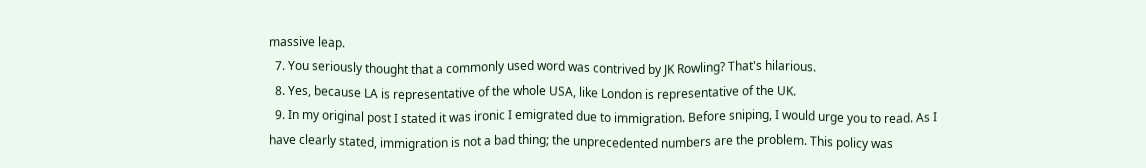massive leap.
  7. You seriously thought that a commonly used word was contrived by JK Rowling? That's hilarious.
  8. Yes, because LA is representative of the whole USA, like London is representative of the UK.
  9. In my original post I stated it was ironic I emigrated due to immigration. Before sniping, I would urge you to read. As I have clearly stated, immigration is not a bad thing; the unprecedented numbers are the problem. This policy was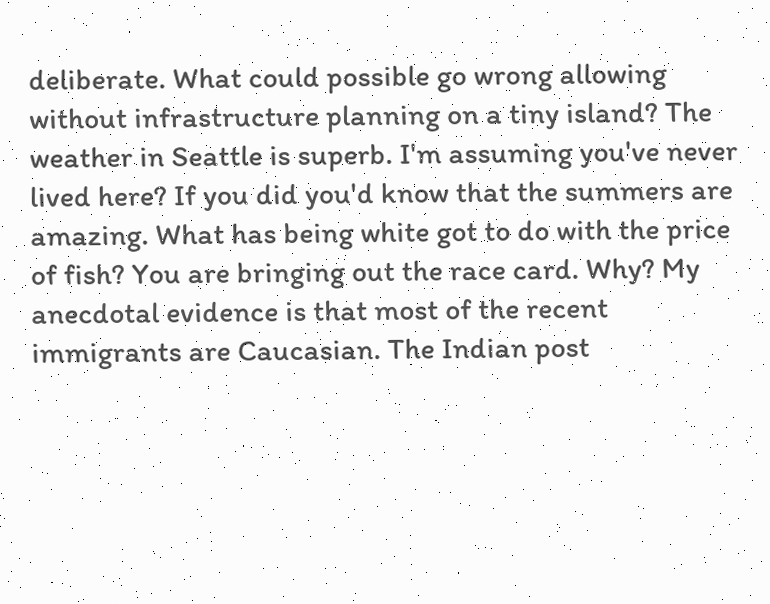deliberate. What could possible go wrong allowing without infrastructure planning on a tiny island? The weather in Seattle is superb. I'm assuming you've never lived here? If you did you'd know that the summers are amazing. What has being white got to do with the price of fish? You are bringing out the race card. Why? My anecdotal evidence is that most of the recent immigrants are Caucasian. The Indian post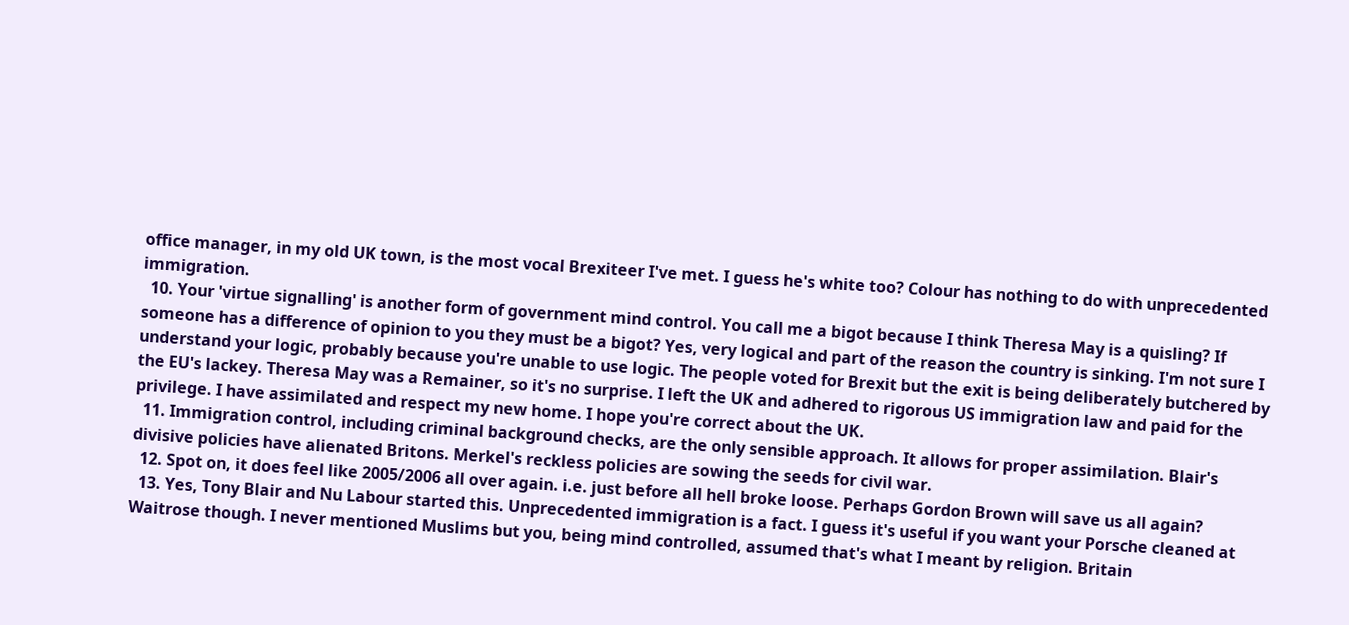office manager, in my old UK town, is the most vocal Brexiteer I've met. I guess he's white too? Colour has nothing to do with unprecedented immigration.
  10. Your 'virtue signalling' is another form of government mind control. You call me a bigot because I think Theresa May is a quisling? If someone has a difference of opinion to you they must be a bigot? Yes, very logical and part of the reason the country is sinking. I'm not sure I understand your logic, probably because you're unable to use logic. The people voted for Brexit but the exit is being deliberately butchered by the EU's lackey. Theresa May was a Remainer, so it's no surprise. I left the UK and adhered to rigorous US immigration law and paid for the privilege. I have assimilated and respect my new home. I hope you're correct about the UK.
  11. Immigration control, including criminal background checks, are the only sensible approach. It allows for proper assimilation. Blair's divisive policies have alienated Britons. Merkel's reckless policies are sowing the seeds for civil war.
  12. Spot on, it does feel like 2005/2006 all over again. i.e. just before all hell broke loose. Perhaps Gordon Brown will save us all again?
  13. Yes, Tony Blair and Nu Labour started this. Unprecedented immigration is a fact. I guess it's useful if you want your Porsche cleaned at Waitrose though. I never mentioned Muslims but you, being mind controlled, assumed that's what I meant by religion. Britain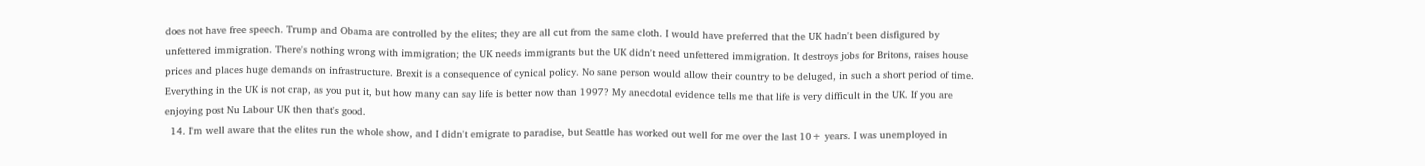does not have free speech. Trump and Obama are controlled by the elites; they are all cut from the same cloth. I would have preferred that the UK hadn't been disfigured by unfettered immigration. There's nothing wrong with immigration; the UK needs immigrants but the UK didn't need unfettered immigration. It destroys jobs for Britons, raises house prices and places huge demands on infrastructure. Brexit is a consequence of cynical policy. No sane person would allow their country to be deluged, in such a short period of time. Everything in the UK is not crap, as you put it, but how many can say life is better now than 1997? My anecdotal evidence tells me that life is very difficult in the UK. If you are enjoying post Nu Labour UK then that's good.
  14. I'm well aware that the elites run the whole show, and I didn't emigrate to paradise, but Seattle has worked out well for me over the last 10+ years. I was unemployed in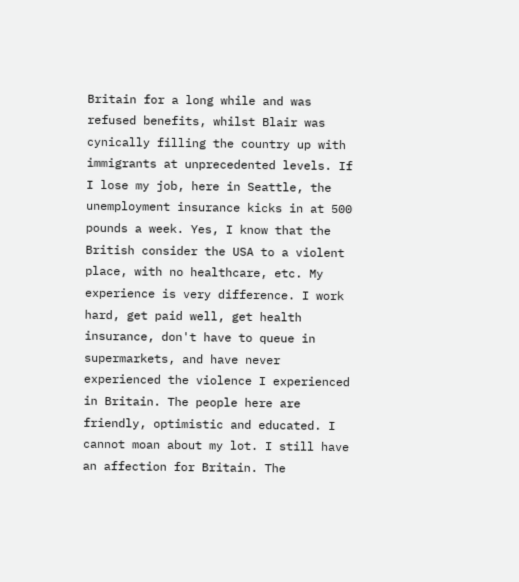Britain for a long while and was refused benefits, whilst Blair was cynically filling the country up with immigrants at unprecedented levels. If I lose my job, here in Seattle, the unemployment insurance kicks in at 500 pounds a week. Yes, I know that the British consider the USA to a violent place, with no healthcare, etc. My experience is very difference. I work hard, get paid well, get health insurance, don't have to queue in supermarkets, and have never experienced the violence I experienced in Britain. The people here are friendly, optimistic and educated. I cannot moan about my lot. I still have an affection for Britain. The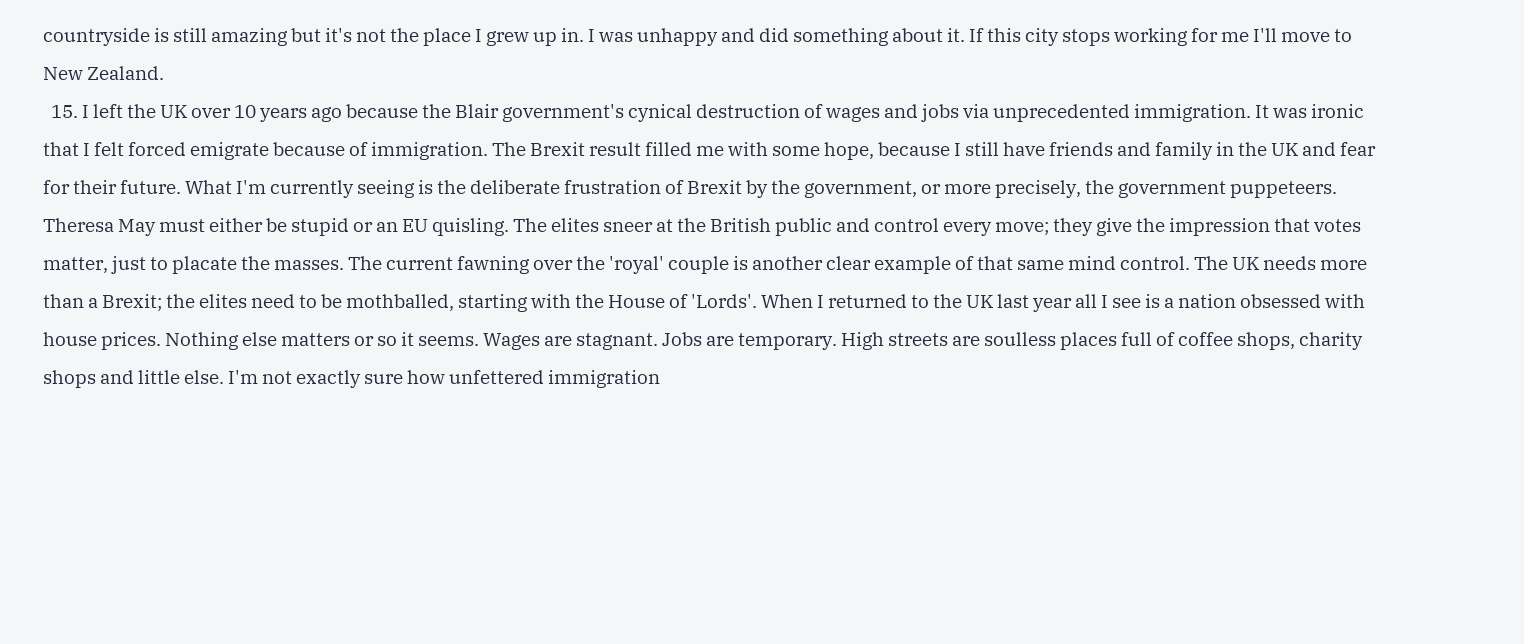countryside is still amazing but it's not the place I grew up in. I was unhappy and did something about it. If this city stops working for me I'll move to New Zealand.
  15. I left the UK over 10 years ago because the Blair government's cynical destruction of wages and jobs via unprecedented immigration. It was ironic that I felt forced emigrate because of immigration. The Brexit result filled me with some hope, because I still have friends and family in the UK and fear for their future. What I'm currently seeing is the deliberate frustration of Brexit by the government, or more precisely, the government puppeteers. Theresa May must either be stupid or an EU quisling. The elites sneer at the British public and control every move; they give the impression that votes matter, just to placate the masses. The current fawning over the 'royal' couple is another clear example of that same mind control. The UK needs more than a Brexit; the elites need to be mothballed, starting with the House of 'Lords'. When I returned to the UK last year all I see is a nation obsessed with house prices. Nothing else matters or so it seems. Wages are stagnant. Jobs are temporary. High streets are soulless places full of coffee shops, charity shops and little else. I'm not exactly sure how unfettered immigration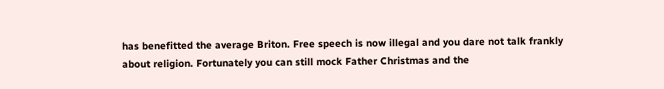has benefitted the average Briton. Free speech is now illegal and you dare not talk frankly about religion. Fortunately you can still mock Father Christmas and the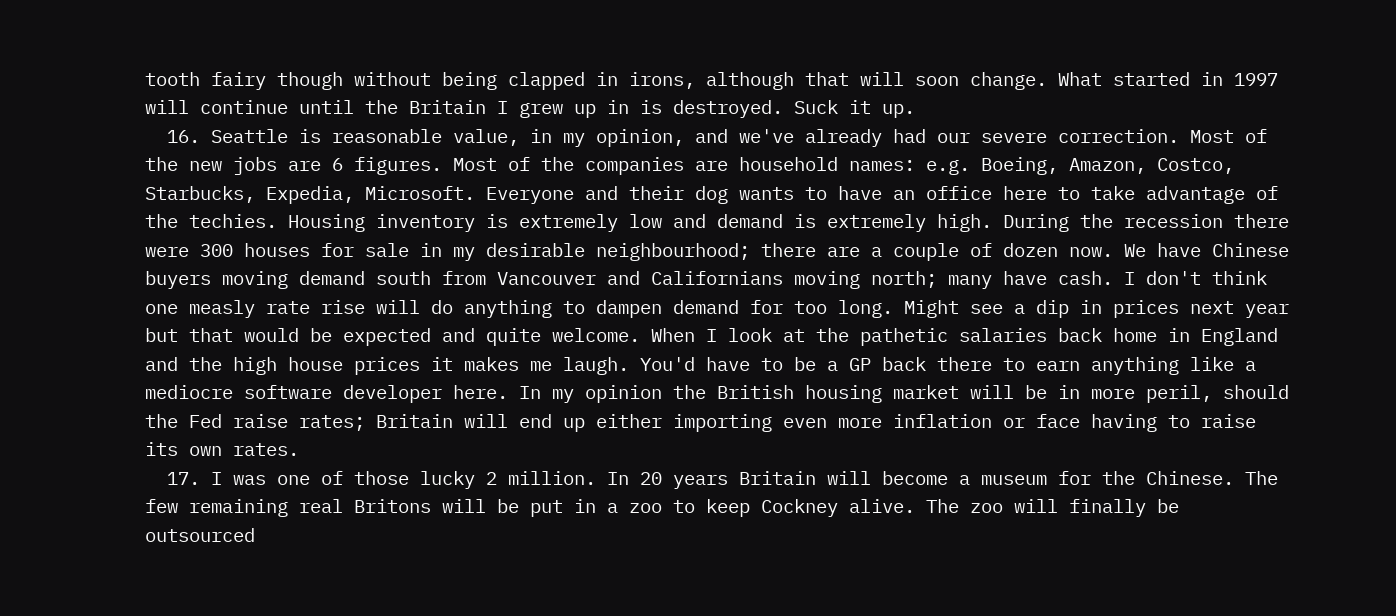tooth fairy though without being clapped in irons, although that will soon change. What started in 1997 will continue until the Britain I grew up in is destroyed. Suck it up.
  16. Seattle is reasonable value, in my opinion, and we've already had our severe correction. Most of the new jobs are 6 figures. Most of the companies are household names: e.g. Boeing, Amazon, Costco, Starbucks, Expedia, Microsoft. Everyone and their dog wants to have an office here to take advantage of the techies. Housing inventory is extremely low and demand is extremely high. During the recession there were 300 houses for sale in my desirable neighbourhood; there are a couple of dozen now. We have Chinese buyers moving demand south from Vancouver and Californians moving north; many have cash. I don't think one measly rate rise will do anything to dampen demand for too long. Might see a dip in prices next year but that would be expected and quite welcome. When I look at the pathetic salaries back home in England and the high house prices it makes me laugh. You'd have to be a GP back there to earn anything like a mediocre software developer here. In my opinion the British housing market will be in more peril, should the Fed raise rates; Britain will end up either importing even more inflation or face having to raise its own rates.
  17. I was one of those lucky 2 million. In 20 years Britain will become a museum for the Chinese. The few remaining real Britons will be put in a zoo to keep Cockney alive. The zoo will finally be outsourced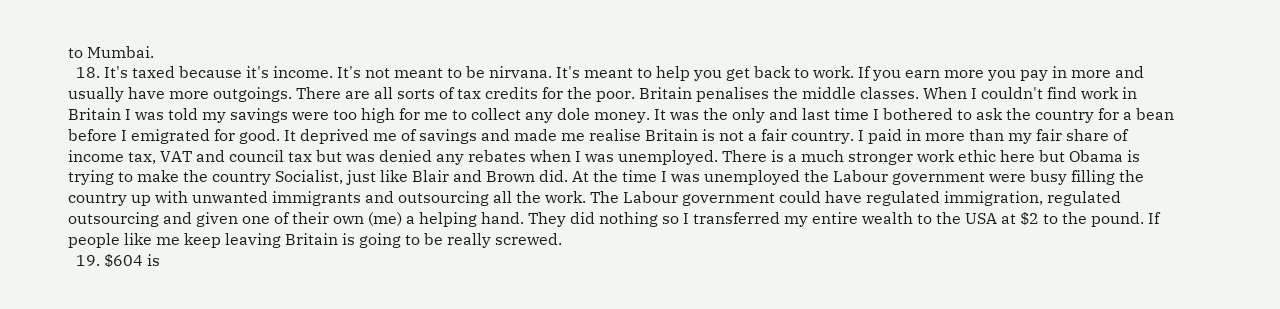to Mumbai.
  18. It's taxed because it's income. It's not meant to be nirvana. It's meant to help you get back to work. If you earn more you pay in more and usually have more outgoings. There are all sorts of tax credits for the poor. Britain penalises the middle classes. When I couldn't find work in Britain I was told my savings were too high for me to collect any dole money. It was the only and last time I bothered to ask the country for a bean before I emigrated for good. It deprived me of savings and made me realise Britain is not a fair country. I paid in more than my fair share of income tax, VAT and council tax but was denied any rebates when I was unemployed. There is a much stronger work ethic here but Obama is trying to make the country Socialist, just like Blair and Brown did. At the time I was unemployed the Labour government were busy filling the country up with unwanted immigrants and outsourcing all the work. The Labour government could have regulated immigration, regulated outsourcing and given one of their own (me) a helping hand. They did nothing so I transferred my entire wealth to the USA at $2 to the pound. If people like me keep leaving Britain is going to be really screwed.
  19. $604 is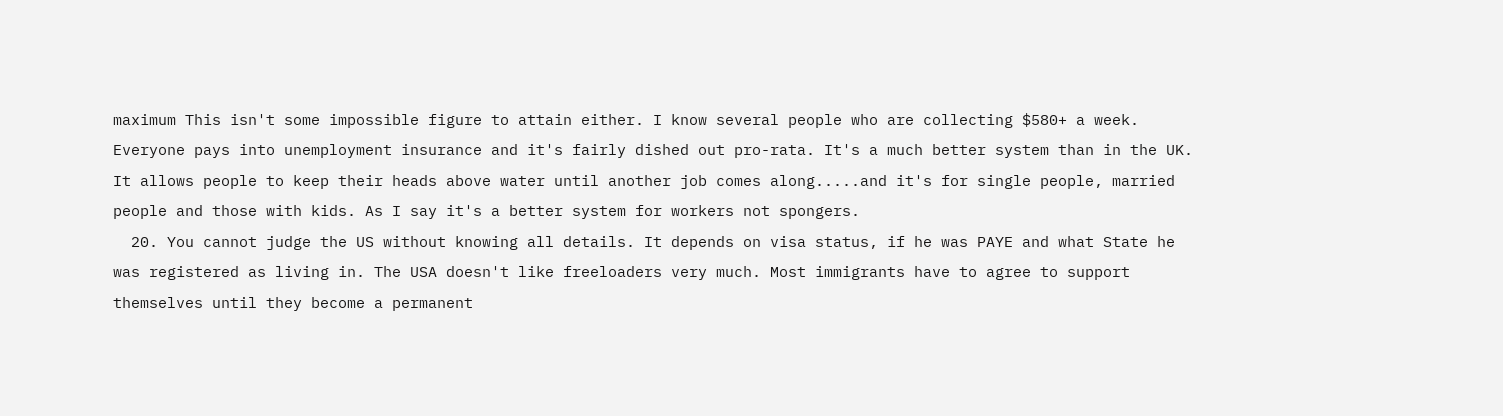maximum This isn't some impossible figure to attain either. I know several people who are collecting $580+ a week. Everyone pays into unemployment insurance and it's fairly dished out pro-rata. It's a much better system than in the UK. It allows people to keep their heads above water until another job comes along.....and it's for single people, married people and those with kids. As I say it's a better system for workers not spongers.
  20. You cannot judge the US without knowing all details. It depends on visa status, if he was PAYE and what State he was registered as living in. The USA doesn't like freeloaders very much. Most immigrants have to agree to support themselves until they become a permanent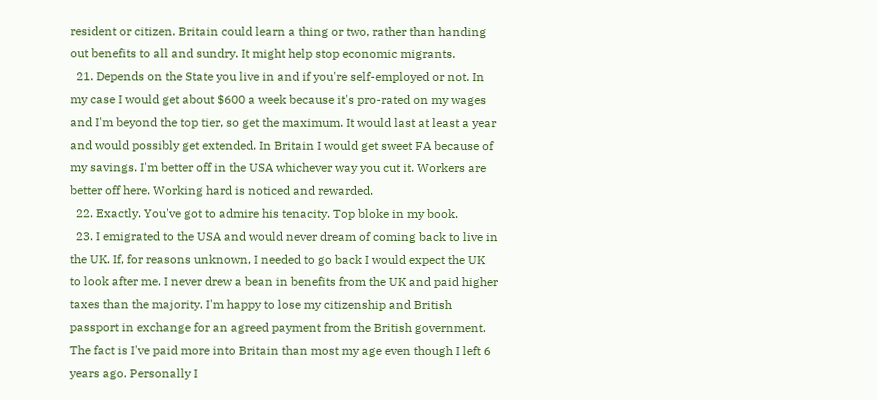resident or citizen. Britain could learn a thing or two, rather than handing out benefits to all and sundry. It might help stop economic migrants.
  21. Depends on the State you live in and if you're self-employed or not. In my case I would get about $600 a week because it's pro-rated on my wages and I'm beyond the top tier, so get the maximum. It would last at least a year and would possibly get extended. In Britain I would get sweet FA because of my savings. I'm better off in the USA whichever way you cut it. Workers are better off here. Working hard is noticed and rewarded.
  22. Exactly. You've got to admire his tenacity. Top bloke in my book.
  23. I emigrated to the USA and would never dream of coming back to live in the UK. If, for reasons unknown, I needed to go back I would expect the UK to look after me. I never drew a bean in benefits from the UK and paid higher taxes than the majority. I'm happy to lose my citizenship and British passport in exchange for an agreed payment from the British government. The fact is I've paid more into Britain than most my age even though I left 6 years ago. Personally I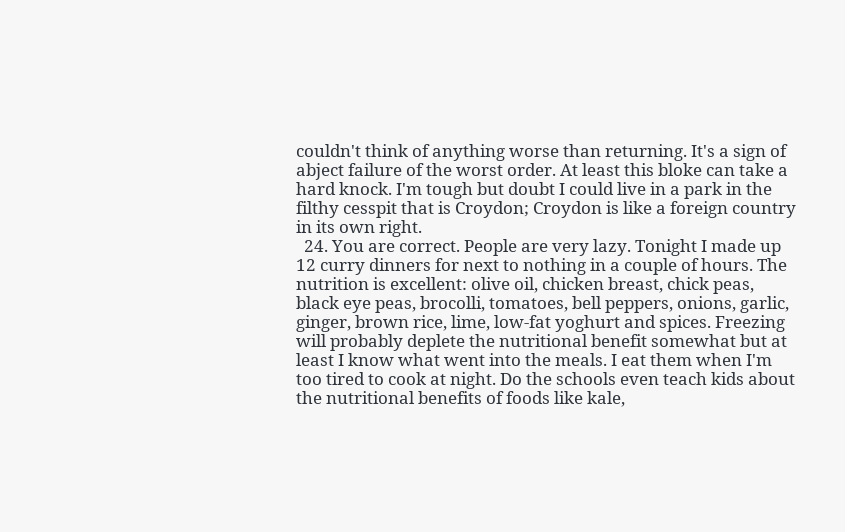couldn't think of anything worse than returning. It's a sign of abject failure of the worst order. At least this bloke can take a hard knock. I'm tough but doubt I could live in a park in the filthy cesspit that is Croydon; Croydon is like a foreign country in its own right.
  24. You are correct. People are very lazy. Tonight I made up 12 curry dinners for next to nothing in a couple of hours. The nutrition is excellent: olive oil, chicken breast, chick peas, black eye peas, brocolli, tomatoes, bell peppers, onions, garlic, ginger, brown rice, lime, low-fat yoghurt and spices. Freezing will probably deplete the nutritional benefit somewhat but at least I know what went into the meals. I eat them when I'm too tired to cook at night. Do the schools even teach kids about the nutritional benefits of foods like kale,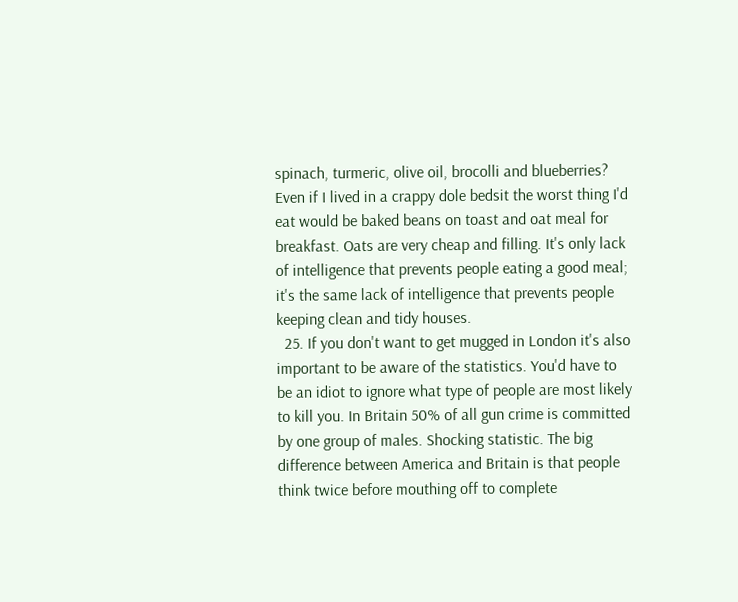spinach, turmeric, olive oil, brocolli and blueberries? Even if I lived in a crappy dole bedsit the worst thing I'd eat would be baked beans on toast and oat meal for breakfast. Oats are very cheap and filling. It's only lack of intelligence that prevents people eating a good meal; it's the same lack of intelligence that prevents people keeping clean and tidy houses.
  25. If you don't want to get mugged in London it's also important to be aware of the statistics. You'd have to be an idiot to ignore what type of people are most likely to kill you. In Britain 50% of all gun crime is committed by one group of males. Shocking statistic. The big difference between America and Britain is that people think twice before mouthing off to complete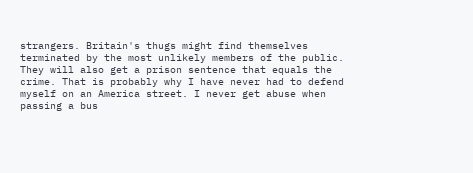strangers. Britain's thugs might find themselves terminated by the most unlikely members of the public. They will also get a prison sentence that equals the crime. That is probably why I have never had to defend myself on an America street. I never get abuse when passing a bus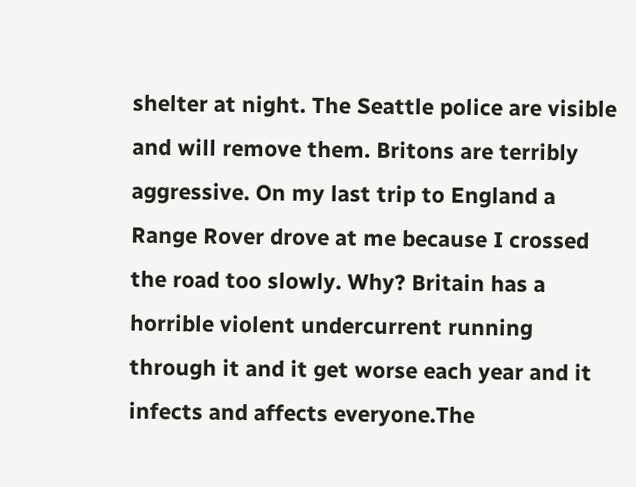shelter at night. The Seattle police are visible and will remove them. Britons are terribly aggressive. On my last trip to England a Range Rover drove at me because I crossed the road too slowly. Why? Britain has a horrible violent undercurrent running through it and it get worse each year and it infects and affects everyone.The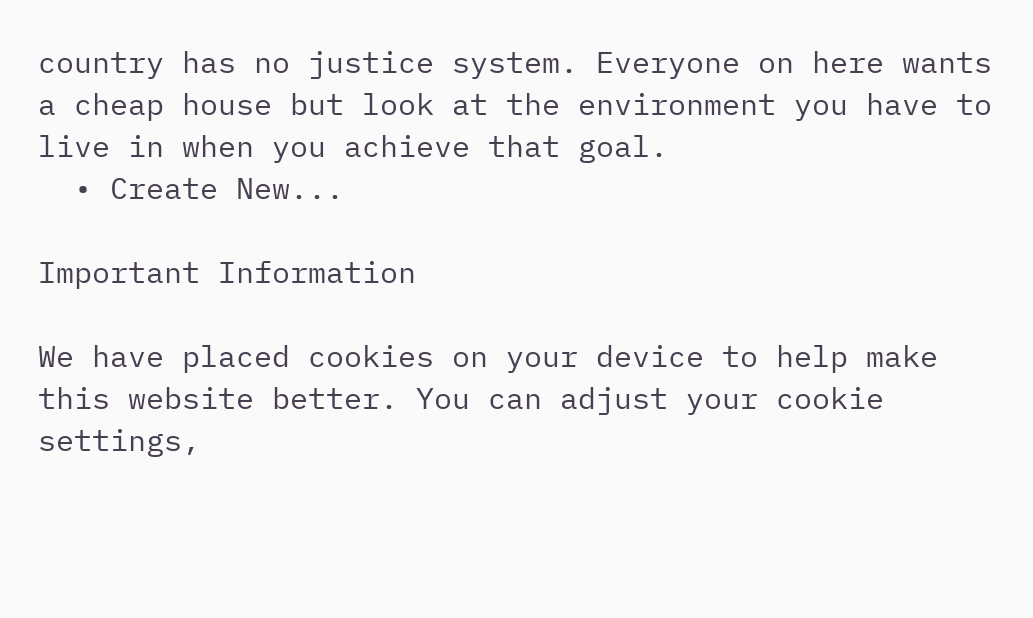country has no justice system. Everyone on here wants a cheap house but look at the environment you have to live in when you achieve that goal.
  • Create New...

Important Information

We have placed cookies on your device to help make this website better. You can adjust your cookie settings,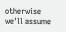otherwise we'll assume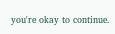you're okay to continue.